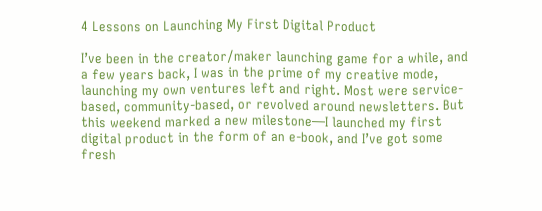4 Lessons on Launching My First Digital Product

I’ve been in the creator/maker launching game for a while, and a few years back, I was in the prime of my creative mode, launching my own ventures left and right. Most were service-based, community-based, or revolved around newsletters. But this weekend marked a new milestone—I launched my first digital product in the form of an e-book, and I’ve got some fresh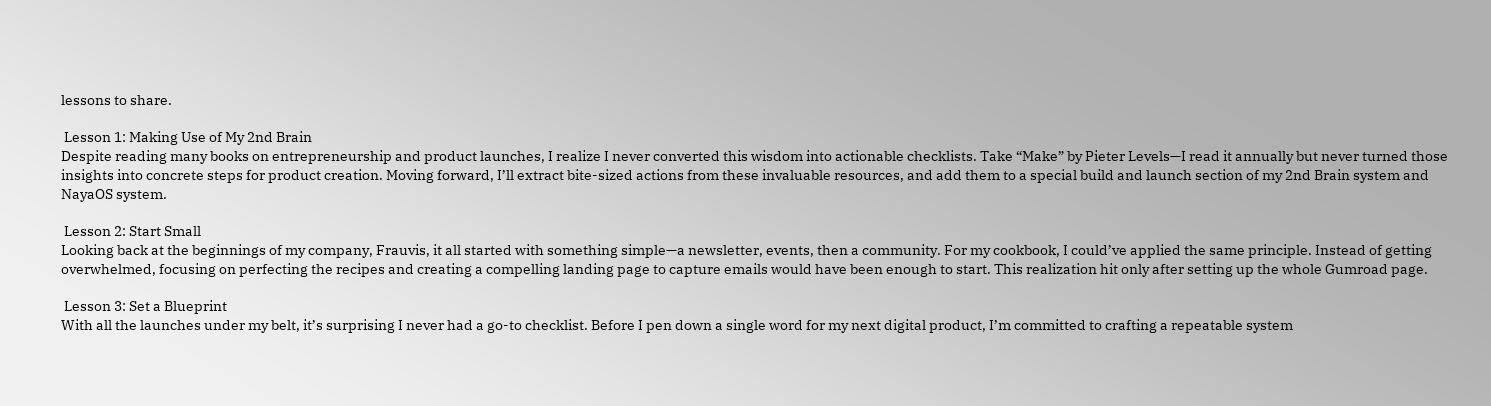lessons to share.

 Lesson 1: Making Use of My 2nd Brain
Despite reading many books on entrepreneurship and product launches, I realize I never converted this wisdom into actionable checklists. Take “Make” by Pieter Levels—I read it annually but never turned those insights into concrete steps for product creation. Moving forward, I’ll extract bite-sized actions from these invaluable resources, and add them to a special build and launch section of my 2nd Brain system and NayaOS system.

 Lesson 2: Start Small
Looking back at the beginnings of my company, Frauvis, it all started with something simple—a newsletter, events, then a community. For my cookbook, I could’ve applied the same principle. Instead of getting overwhelmed, focusing on perfecting the recipes and creating a compelling landing page to capture emails would have been enough to start. This realization hit only after setting up the whole Gumroad page.

 Lesson 3: Set a Blueprint
With all the launches under my belt, it’s surprising I never had a go-to checklist. Before I pen down a single word for my next digital product, I’m committed to crafting a repeatable system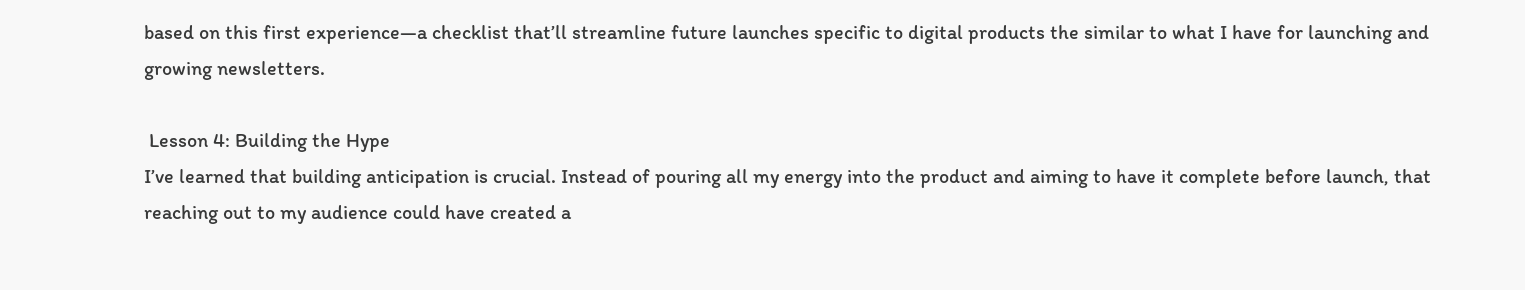based on this first experience—a checklist that’ll streamline future launches specific to digital products the similar to what I have for launching and growing newsletters.

 Lesson 4: Building the Hype
I’ve learned that building anticipation is crucial. Instead of pouring all my energy into the product and aiming to have it complete before launch, that reaching out to my audience could have created a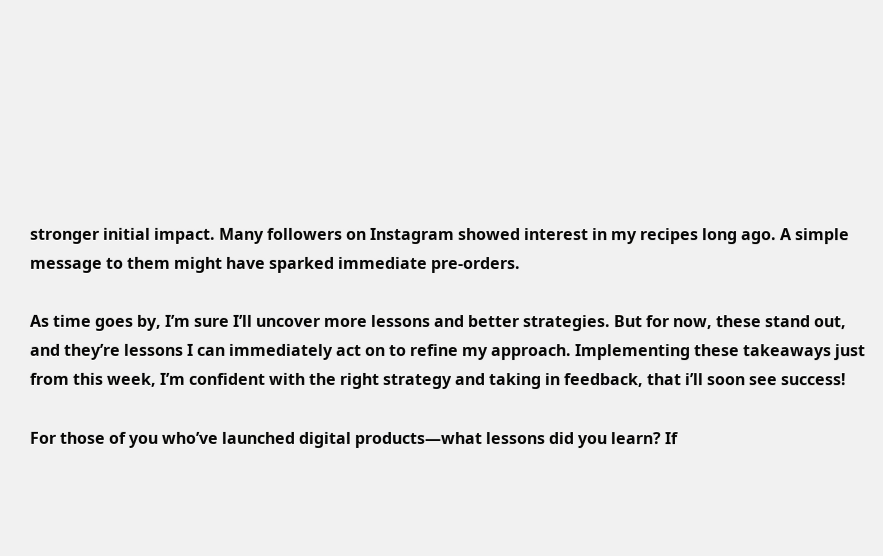stronger initial impact. Many followers on Instagram showed interest in my recipes long ago. A simple message to them might have sparked immediate pre-orders.

As time goes by, I’m sure I’ll uncover more lessons and better strategies. But for now, these stand out, and they’re lessons I can immediately act on to refine my approach. Implementing these takeaways just from this week, I’m confident with the right strategy and taking in feedback, that i’ll soon see success!

For those of you who’ve launched digital products—what lessons did you learn? If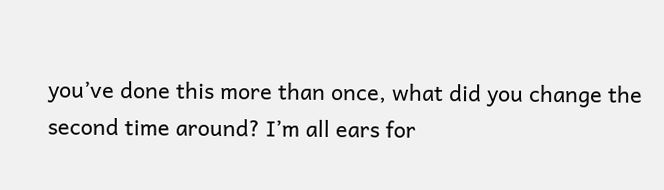you’ve done this more than once, what did you change the second time around? I’m all ears for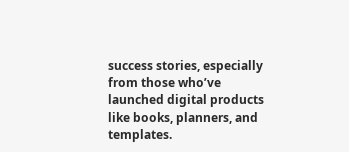success stories, especially from those who’ve launched digital products like books, planners, and templates.